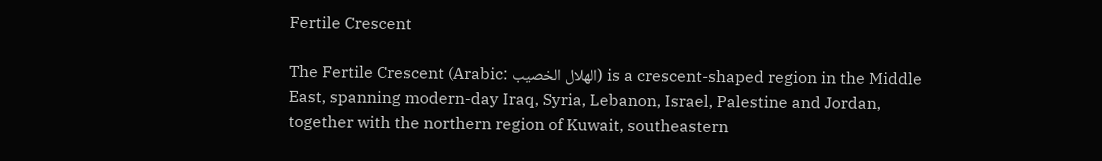Fertile Crescent

The Fertile Crescent (Arabic: الهلال الخصيب) is a crescent-shaped region in the Middle East, spanning modern-day Iraq, Syria, Lebanon, Israel, Palestine and Jordan, together with the northern region of Kuwait, southeastern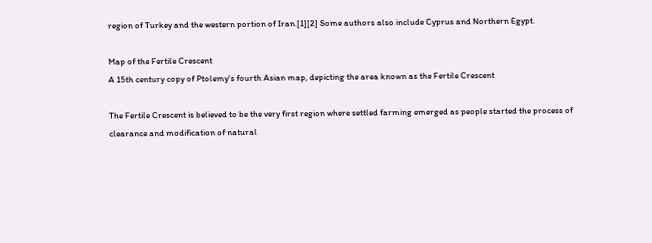region of Turkey and the western portion of Iran.[1][2] Some authors also include Cyprus and Northern Egypt.

Map of the Fertile Crescent
A 15th century copy of Ptolemy's fourth Asian map, depicting the area known as the Fertile Crescent

The Fertile Crescent is believed to be the very first region where settled farming emerged as people started the process of clearance and modification of natural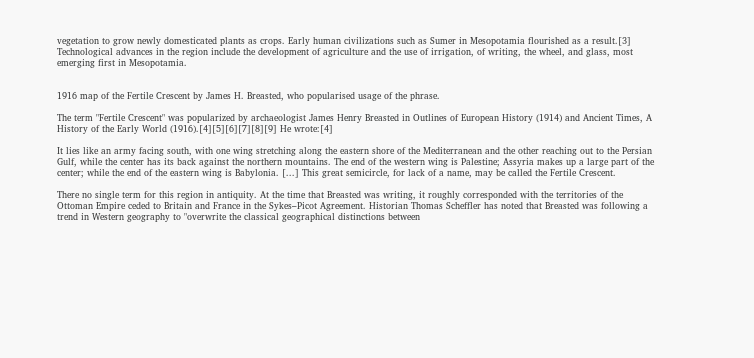vegetation to grow newly domesticated plants as crops. Early human civilizations such as Sumer in Mesopotamia flourished as a result.[3] Technological advances in the region include the development of agriculture and the use of irrigation, of writing, the wheel, and glass, most emerging first in Mesopotamia.


1916 map of the Fertile Crescent by James H. Breasted, who popularised usage of the phrase.

The term "Fertile Crescent" was popularized by archaeologist James Henry Breasted in Outlines of European History (1914) and Ancient Times, A History of the Early World (1916).[4][5][6][7][8][9] He wrote:[4]

It lies like an army facing south, with one wing stretching along the eastern shore of the Mediterranean and the other reaching out to the Persian Gulf, while the center has its back against the northern mountains. The end of the western wing is Palestine; Assyria makes up a large part of the center; while the end of the eastern wing is Babylonia. [...] This great semicircle, for lack of a name, may be called the Fertile Crescent.

There no single term for this region in antiquity. At the time that Breasted was writing, it roughly corresponded with the territories of the Ottoman Empire ceded to Britain and France in the Sykes–Picot Agreement. Historian Thomas Scheffler has noted that Breasted was following a trend in Western geography to "overwrite the classical geographical distinctions between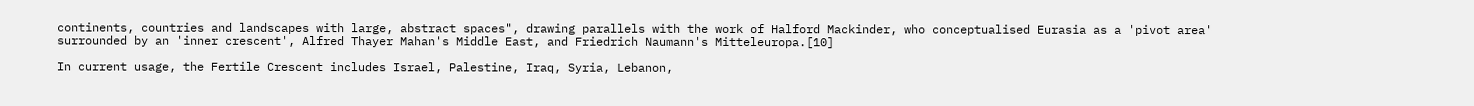continents, countries and landscapes with large, abstract spaces", drawing parallels with the work of Halford Mackinder, who conceptualised Eurasia as a 'pivot area' surrounded by an 'inner crescent', Alfred Thayer Mahan's Middle East, and Friedrich Naumann's Mitteleuropa.[10]

In current usage, the Fertile Crescent includes Israel, Palestine, Iraq, Syria, Lebanon,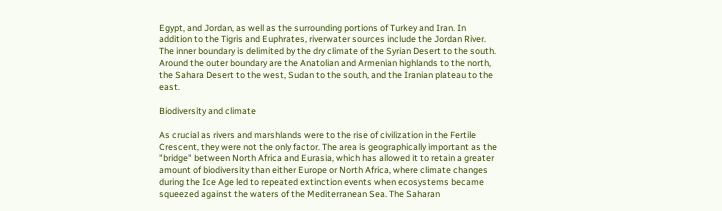Egypt, and Jordan, as well as the surrounding portions of Turkey and Iran. In addition to the Tigris and Euphrates, riverwater sources include the Jordan River. The inner boundary is delimited by the dry climate of the Syrian Desert to the south. Around the outer boundary are the Anatolian and Armenian highlands to the north, the Sahara Desert to the west, Sudan to the south, and the Iranian plateau to the east.

Biodiversity and climate

As crucial as rivers and marshlands were to the rise of civilization in the Fertile Crescent, they were not the only factor. The area is geographically important as the "bridge" between North Africa and Eurasia, which has allowed it to retain a greater amount of biodiversity than either Europe or North Africa, where climate changes during the Ice Age led to repeated extinction events when ecosystems became squeezed against the waters of the Mediterranean Sea. The Saharan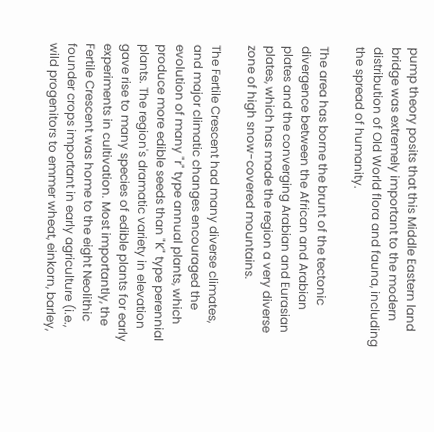pump theory posits that this Middle Eastern land bridge was extremely important to the modern distribution of Old World flora and fauna, including the spread of humanity.

The area has borne the brunt of the tectonic divergence between the African and Arabian plates and the converging Arabian and Eurasian plates, which has made the region a very diverse zone of high snow-covered mountains.

The Fertile Crescent had many diverse climates, and major climatic changes encouraged the evolution of many "r" type annual plants, which produce more edible seeds than "K" type perennial plants. The region's dramatic variety in elevation gave rise to many species of edible plants for early experiments in cultivation. Most importantly, the Fertile Crescent was home to the eight Neolithic founder crops important in early agriculture (i.e., wild progenitors to emmer wheat, einkorn, barley,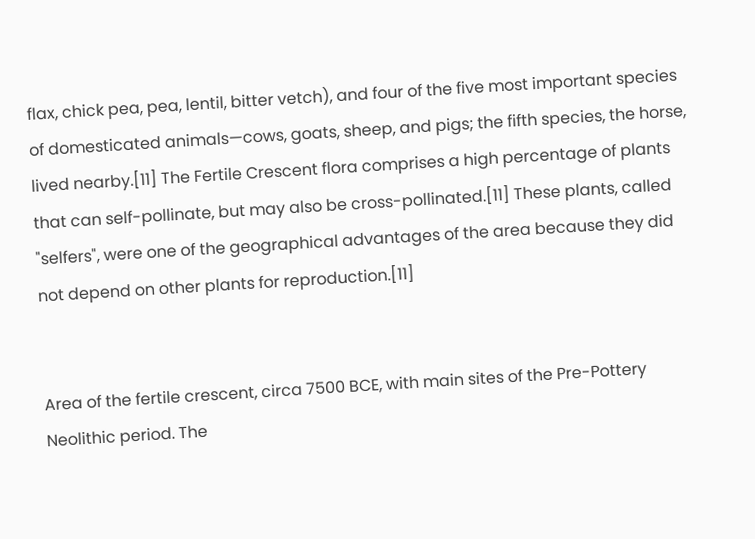flax, chick pea, pea, lentil, bitter vetch), and four of the five most important species of domesticated animals—cows, goats, sheep, and pigs; the fifth species, the horse, lived nearby.[11] The Fertile Crescent flora comprises a high percentage of plants that can self-pollinate, but may also be cross-pollinated.[11] These plants, called "selfers", were one of the geographical advantages of the area because they did not depend on other plants for reproduction.[11]


Area of the fertile crescent, circa 7500 BCE, with main sites of the Pre-Pottery Neolithic period. The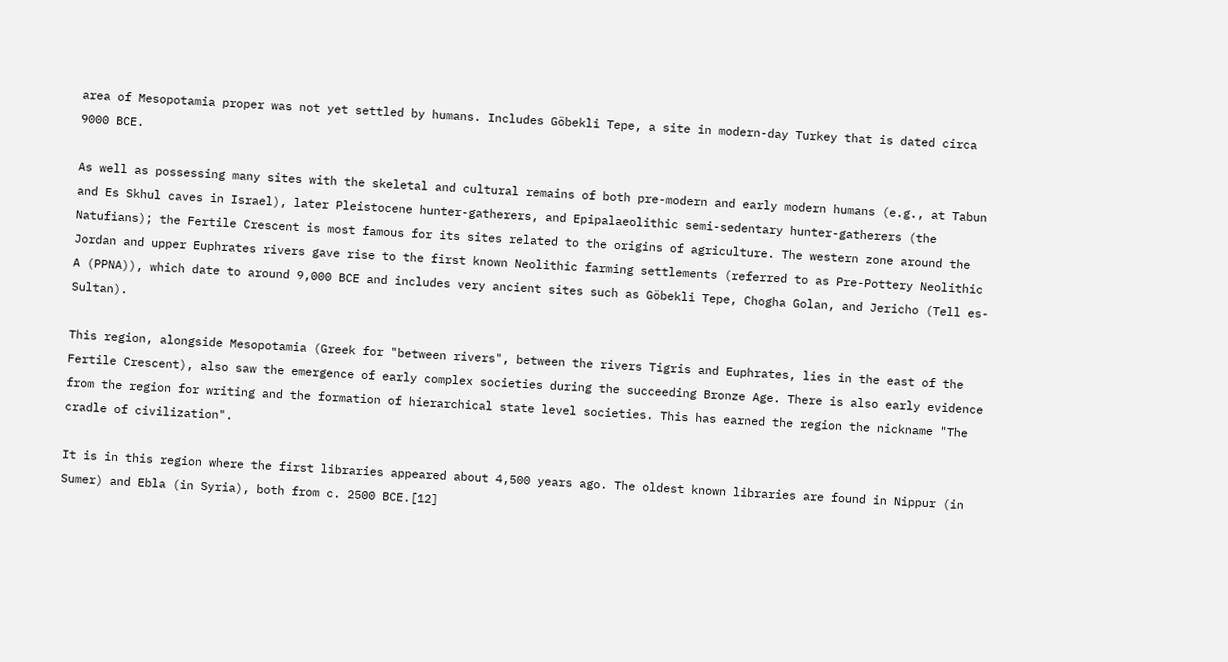area of Mesopotamia proper was not yet settled by humans. Includes Göbekli Tepe, a site in modern-day Turkey that is dated circa 9000 BCE.

As well as possessing many sites with the skeletal and cultural remains of both pre-modern and early modern humans (e.g., at Tabun and Es Skhul caves in Israel), later Pleistocene hunter-gatherers, and Epipalaeolithic semi-sedentary hunter-gatherers (the Natufians); the Fertile Crescent is most famous for its sites related to the origins of agriculture. The western zone around the Jordan and upper Euphrates rivers gave rise to the first known Neolithic farming settlements (referred to as Pre-Pottery Neolithic A (PPNA)), which date to around 9,000 BCE and includes very ancient sites such as Göbekli Tepe, Chogha Golan, and Jericho (Tell es-Sultan).

This region, alongside Mesopotamia (Greek for "between rivers", between the rivers Tigris and Euphrates, lies in the east of the Fertile Crescent), also saw the emergence of early complex societies during the succeeding Bronze Age. There is also early evidence from the region for writing and the formation of hierarchical state level societies. This has earned the region the nickname "The cradle of civilization".

It is in this region where the first libraries appeared about 4,500 years ago. The oldest known libraries are found in Nippur (in Sumer) and Ebla (in Syria), both from c. 2500 BCE.[12]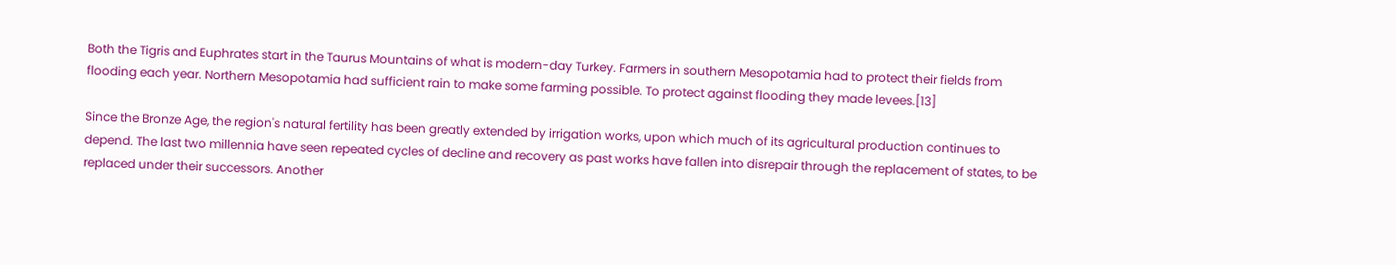Both the Tigris and Euphrates start in the Taurus Mountains of what is modern-day Turkey. Farmers in southern Mesopotamia had to protect their fields from flooding each year. Northern Mesopotamia had sufficient rain to make some farming possible. To protect against flooding they made levees.[13]

Since the Bronze Age, the region's natural fertility has been greatly extended by irrigation works, upon which much of its agricultural production continues to depend. The last two millennia have seen repeated cycles of decline and recovery as past works have fallen into disrepair through the replacement of states, to be replaced under their successors. Another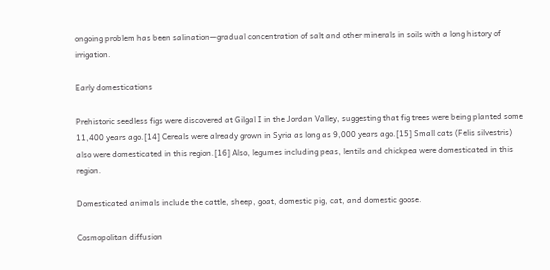ongoing problem has been salination—gradual concentration of salt and other minerals in soils with a long history of irrigation.

Early domestications

Prehistoric seedless figs were discovered at Gilgal I in the Jordan Valley, suggesting that fig trees were being planted some 11,400 years ago.[14] Cereals were already grown in Syria as long as 9,000 years ago.[15] Small cats (Felis silvestris) also were domesticated in this region.[16] Also, legumes including peas, lentils and chickpea were domesticated in this region.

Domesticated animals include the cattle, sheep, goat, domestic pig, cat, and domestic goose.

Cosmopolitan diffusion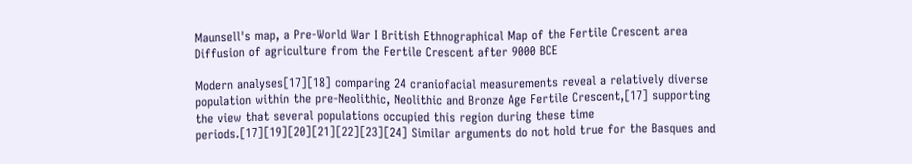Maunsell's map, a Pre-World War I British Ethnographical Map of the Fertile Crescent area
Diffusion of agriculture from the Fertile Crescent after 9000 BCE

Modern analyses[17][18] comparing 24 craniofacial measurements reveal a relatively diverse population within the pre-Neolithic, Neolithic and Bronze Age Fertile Crescent,[17] supporting the view that several populations occupied this region during these time periods.[17][19][20][21][22][23][24] Similar arguments do not hold true for the Basques and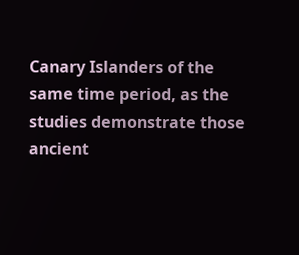Canary Islanders of the same time period, as the studies demonstrate those ancient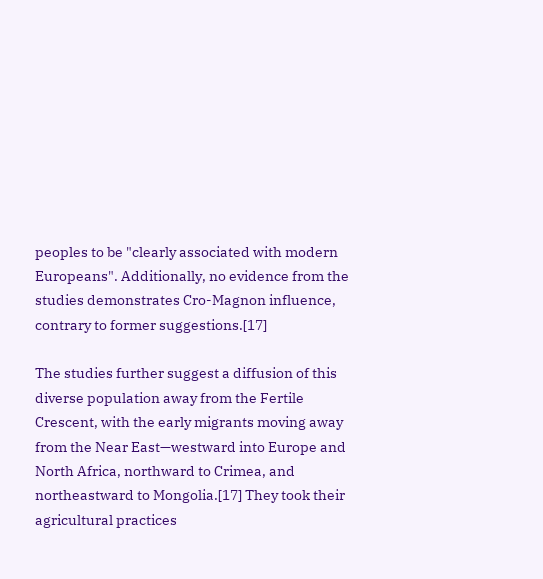peoples to be "clearly associated with modern Europeans". Additionally, no evidence from the studies demonstrates Cro-Magnon influence, contrary to former suggestions.[17]

The studies further suggest a diffusion of this diverse population away from the Fertile Crescent, with the early migrants moving away from the Near East—westward into Europe and North Africa, northward to Crimea, and northeastward to Mongolia.[17] They took their agricultural practices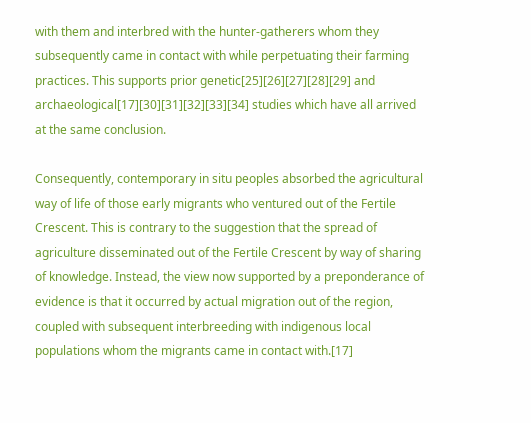with them and interbred with the hunter-gatherers whom they subsequently came in contact with while perpetuating their farming practices. This supports prior genetic[25][26][27][28][29] and archaeological[17][30][31][32][33][34] studies which have all arrived at the same conclusion.

Consequently, contemporary in situ peoples absorbed the agricultural way of life of those early migrants who ventured out of the Fertile Crescent. This is contrary to the suggestion that the spread of agriculture disseminated out of the Fertile Crescent by way of sharing of knowledge. Instead, the view now supported by a preponderance of evidence is that it occurred by actual migration out of the region, coupled with subsequent interbreeding with indigenous local populations whom the migrants came in contact with.[17]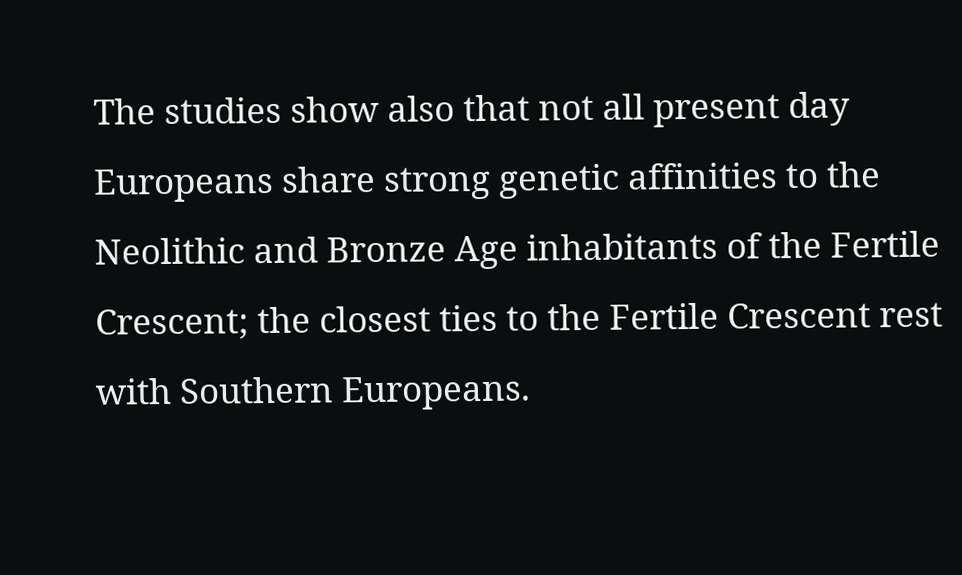The studies show also that not all present day Europeans share strong genetic affinities to the Neolithic and Bronze Age inhabitants of the Fertile Crescent; the closest ties to the Fertile Crescent rest with Southern Europeans.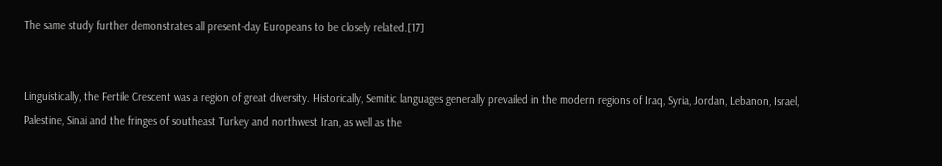The same study further demonstrates all present-day Europeans to be closely related.[17]


Linguistically, the Fertile Crescent was a region of great diversity. Historically, Semitic languages generally prevailed in the modern regions of Iraq, Syria, Jordan, Lebanon, Israel, Palestine, Sinai and the fringes of southeast Turkey and northwest Iran, as well as the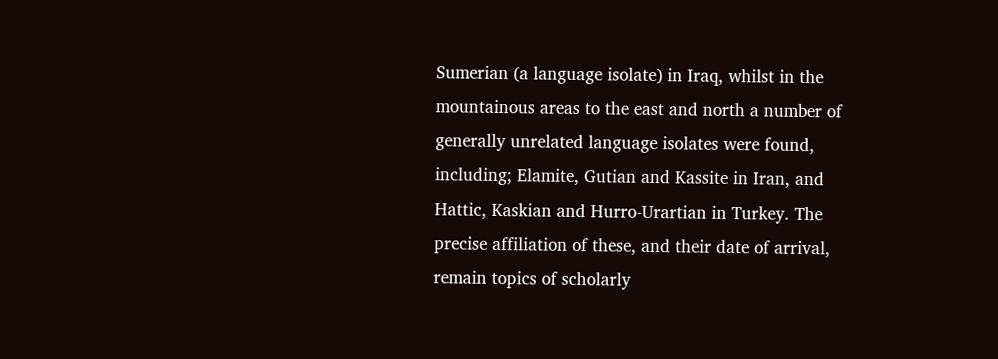Sumerian (a language isolate) in Iraq, whilst in the mountainous areas to the east and north a number of generally unrelated language isolates were found, including; Elamite, Gutian and Kassite in Iran, and Hattic, Kaskian and Hurro-Urartian in Turkey. The precise affiliation of these, and their date of arrival, remain topics of scholarly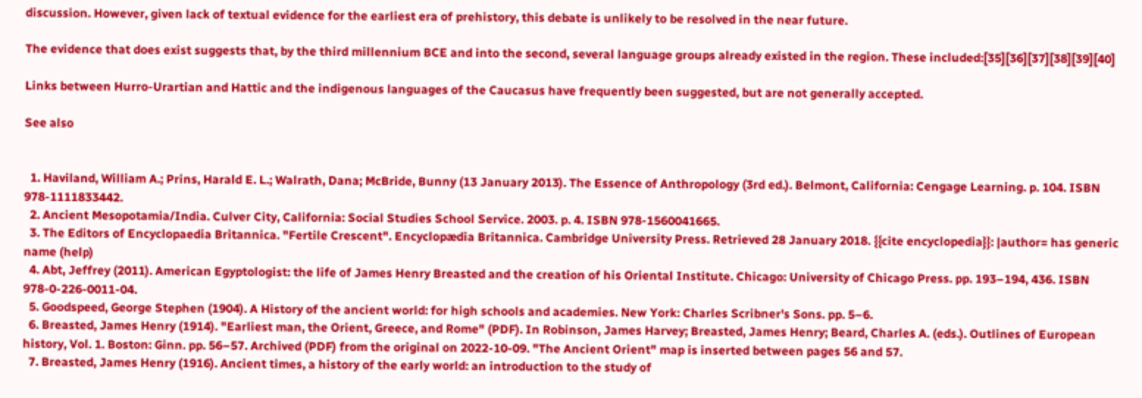discussion. However, given lack of textual evidence for the earliest era of prehistory, this debate is unlikely to be resolved in the near future.

The evidence that does exist suggests that, by the third millennium BCE and into the second, several language groups already existed in the region. These included:[35][36][37][38][39][40]

Links between Hurro-Urartian and Hattic and the indigenous languages of the Caucasus have frequently been suggested, but are not generally accepted.

See also


  1. Haviland, William A.; Prins, Harald E. L.; Walrath, Dana; McBride, Bunny (13 January 2013). The Essence of Anthropology (3rd ed.). Belmont, California: Cengage Learning. p. 104. ISBN 978-1111833442.
  2. Ancient Mesopotamia/India. Culver City, California: Social Studies School Service. 2003. p. 4. ISBN 978-1560041665.
  3. The Editors of Encyclopaedia Britannica. "Fertile Crescent". Encyclopædia Britannica. Cambridge University Press. Retrieved 28 January 2018. {{cite encyclopedia}}: |author= has generic name (help)
  4. Abt, Jeffrey (2011). American Egyptologist: the life of James Henry Breasted and the creation of his Oriental Institute. Chicago: University of Chicago Press. pp. 193–194, 436. ISBN 978-0-226-0011-04.
  5. Goodspeed, George Stephen (1904). A History of the ancient world: for high schools and academies. New York: Charles Scribner's Sons. pp. 5–6.
  6. Breasted, James Henry (1914). "Earliest man, the Orient, Greece, and Rome" (PDF). In Robinson, James Harvey; Breasted, James Henry; Beard, Charles A. (eds.). Outlines of European history, Vol. 1. Boston: Ginn. pp. 56–57. Archived (PDF) from the original on 2022-10-09. "The Ancient Orient" map is inserted between pages 56 and 57.
  7. Breasted, James Henry (1916). Ancient times, a history of the early world: an introduction to the study of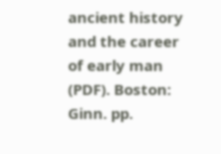ancient history and the career of early man (PDF). Boston: Ginn. pp.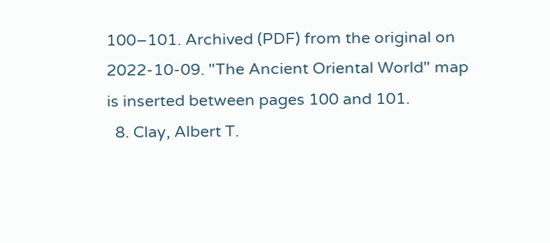100–101. Archived (PDF) from the original on 2022-10-09. "The Ancient Oriental World" map is inserted between pages 100 and 101.
  8. Clay, Albert T.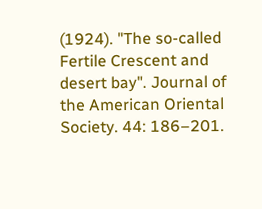(1924). "The so-called Fertile Crescent and desert bay". Journal of the American Oriental Society. 44: 186–201.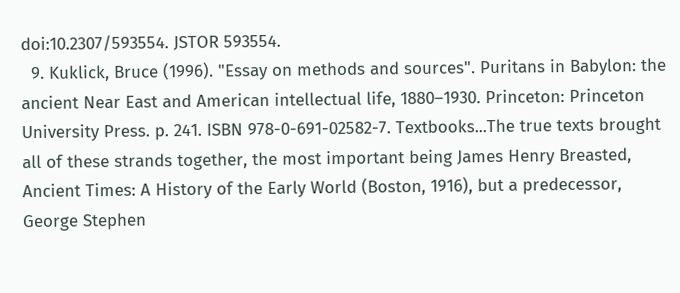doi:10.2307/593554. JSTOR 593554.
  9. Kuklick, Bruce (1996). "Essay on methods and sources". Puritans in Babylon: the ancient Near East and American intellectual life, 1880–1930. Princeton: Princeton University Press. p. 241. ISBN 978-0-691-02582-7. Textbooks...The true texts brought all of these strands together, the most important being James Henry Breasted, Ancient Times: A History of the Early World (Boston, 1916), but a predecessor, George Stephen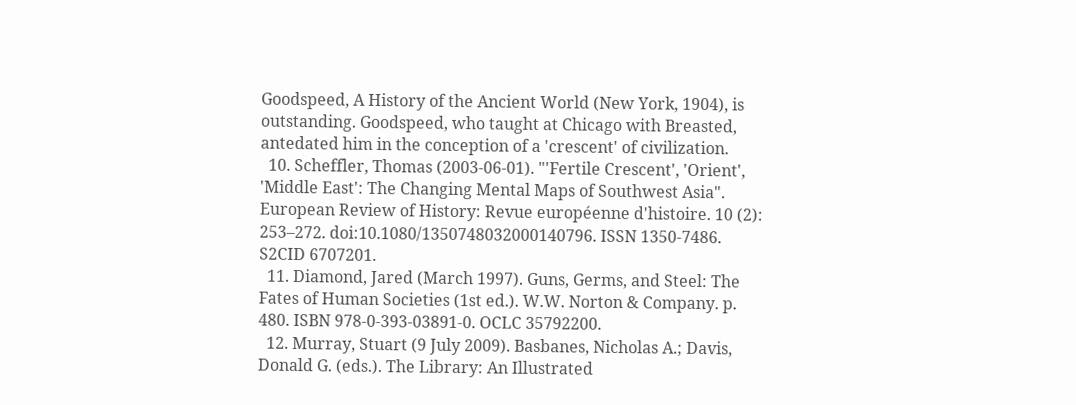Goodspeed, A History of the Ancient World (New York, 1904), is outstanding. Goodspeed, who taught at Chicago with Breasted, antedated him in the conception of a 'crescent' of civilization.
  10. Scheffler, Thomas (2003-06-01). "'Fertile Crescent', 'Orient', 'Middle East': The Changing Mental Maps of Southwest Asia". European Review of History: Revue européenne d'histoire. 10 (2): 253–272. doi:10.1080/1350748032000140796. ISSN 1350-7486. S2CID 6707201.
  11. Diamond, Jared (March 1997). Guns, Germs, and Steel: The Fates of Human Societies (1st ed.). W.W. Norton & Company. p. 480. ISBN 978-0-393-03891-0. OCLC 35792200.
  12. Murray, Stuart (9 July 2009). Basbanes, Nicholas A.; Davis, Donald G. (eds.). The Library: An Illustrated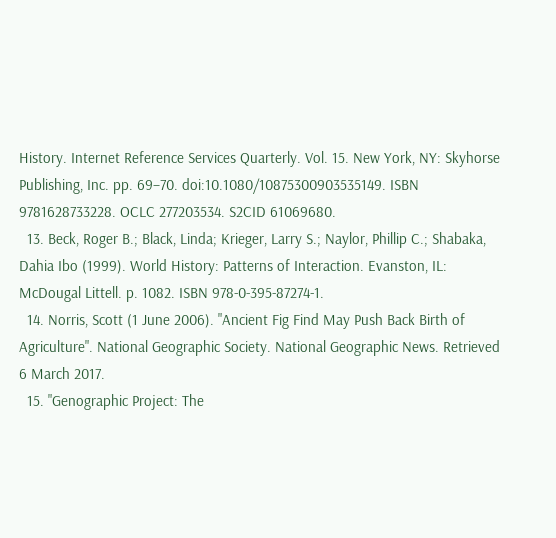History. Internet Reference Services Quarterly. Vol. 15. New York, NY: Skyhorse Publishing, Inc. pp. 69–70. doi:10.1080/10875300903535149. ISBN 9781628733228. OCLC 277203534. S2CID 61069680.
  13. Beck, Roger B.; Black, Linda; Krieger, Larry S.; Naylor, Phillip C.; Shabaka, Dahia Ibo (1999). World History: Patterns of Interaction. Evanston, IL: McDougal Littell. p. 1082. ISBN 978-0-395-87274-1.
  14. Norris, Scott (1 June 2006). "Ancient Fig Find May Push Back Birth of Agriculture". National Geographic Society. National Geographic News. Retrieved 6 March 2017.
  15. "Genographic Project: The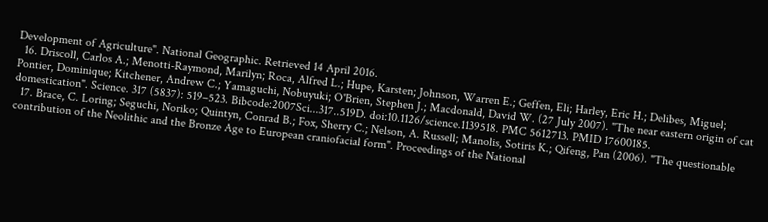Development of Agriculture". National Geographic. Retrieved 14 April 2016.
  16. Driscoll, Carlos A.; Menotti-Raymond, Marilyn; Roca, Alfred L.; Hupe, Karsten; Johnson, Warren E.; Geffen, Eli; Harley, Eric H.; Delibes, Miguel; Pontier, Dominique; Kitchener, Andrew C.; Yamaguchi, Nobuyuki; O'Brien, Stephen J.; Macdonald, David W. (27 July 2007). "The near eastern origin of cat domestication". Science. 317 (5837): 519–523. Bibcode:2007Sci...317..519D. doi:10.1126/science.1139518. PMC 5612713. PMID 17600185.
  17. Brace, C. Loring; Seguchi, Noriko; Quintyn, Conrad B.; Fox, Sherry C.; Nelson, A. Russell; Manolis, Sotiris K.; Qifeng, Pan (2006). "The questionable contribution of the Neolithic and the Bronze Age to European craniofacial form". Proceedings of the National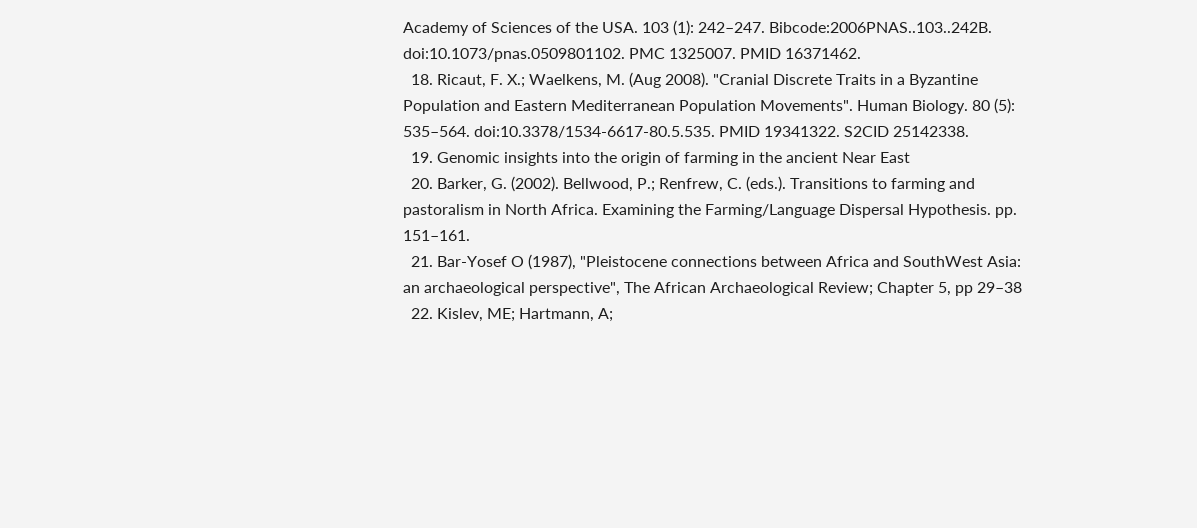Academy of Sciences of the USA. 103 (1): 242–247. Bibcode:2006PNAS..103..242B. doi:10.1073/pnas.0509801102. PMC 1325007. PMID 16371462.
  18. Ricaut, F. X.; Waelkens, M. (Aug 2008). "Cranial Discrete Traits in a Byzantine Population and Eastern Mediterranean Population Movements". Human Biology. 80 (5): 535–564. doi:10.3378/1534-6617-80.5.535. PMID 19341322. S2CID 25142338.
  19. Genomic insights into the origin of farming in the ancient Near East
  20. Barker, G. (2002). Bellwood, P.; Renfrew, C. (eds.). Transitions to farming and pastoralism in North Africa. Examining the Farming/Language Dispersal Hypothesis. pp. 151–161.
  21. Bar-Yosef O (1987), "Pleistocene connections between Africa and SouthWest Asia: an archaeological perspective", The African Archaeological Review; Chapter 5, pp 29–38
  22. Kislev, ME; Hartmann, A;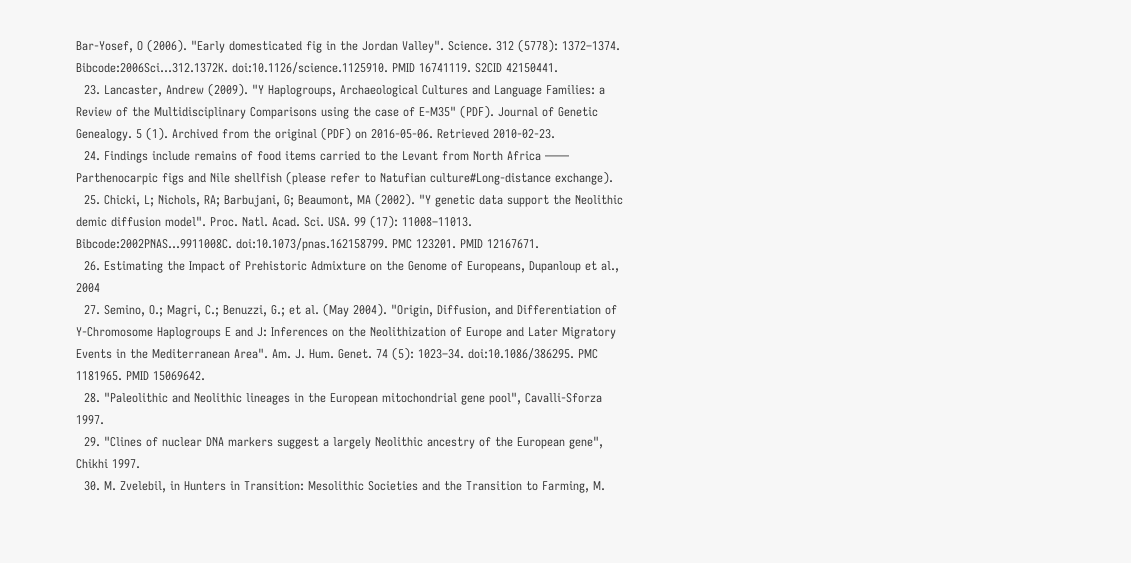Bar-Yosef, O (2006). "Early domesticated fig in the Jordan Valley". Science. 312 (5778): 1372–1374. Bibcode:2006Sci...312.1372K. doi:10.1126/science.1125910. PMID 16741119. S2CID 42150441.
  23. Lancaster, Andrew (2009). "Y Haplogroups, Archaeological Cultures and Language Families: a Review of the Multidisciplinary Comparisons using the case of E-M35" (PDF). Journal of Genetic Genealogy. 5 (1). Archived from the original (PDF) on 2016-05-06. Retrieved 2010-02-23.
  24. Findings include remains of food items carried to the Levant from North Africa —— Parthenocarpic figs and Nile shellfish (please refer to Natufian culture#Long-distance exchange).
  25. Chicki, L; Nichols, RA; Barbujani, G; Beaumont, MA (2002). "Y genetic data support the Neolithic demic diffusion model". Proc. Natl. Acad. Sci. USA. 99 (17): 11008–11013. Bibcode:2002PNAS...9911008C. doi:10.1073/pnas.162158799. PMC 123201. PMID 12167671.
  26. Estimating the Impact of Prehistoric Admixture on the Genome of Europeans, Dupanloup et al., 2004
  27. Semino, O.; Magri, C.; Benuzzi, G.; et al. (May 2004). "Origin, Diffusion, and Differentiation of Y-Chromosome Haplogroups E and J: Inferences on the Neolithization of Europe and Later Migratory Events in the Mediterranean Area". Am. J. Hum. Genet. 74 (5): 1023–34. doi:10.1086/386295. PMC 1181965. PMID 15069642.
  28. "Paleolithic and Neolithic lineages in the European mitochondrial gene pool", Cavalli-Sforza 1997.
  29. "Clines of nuclear DNA markers suggest a largely Neolithic ancestry of the European gene", Chikhi 1997.
  30. M. Zvelebil, in Hunters in Transition: Mesolithic Societies and the Transition to Farming, M.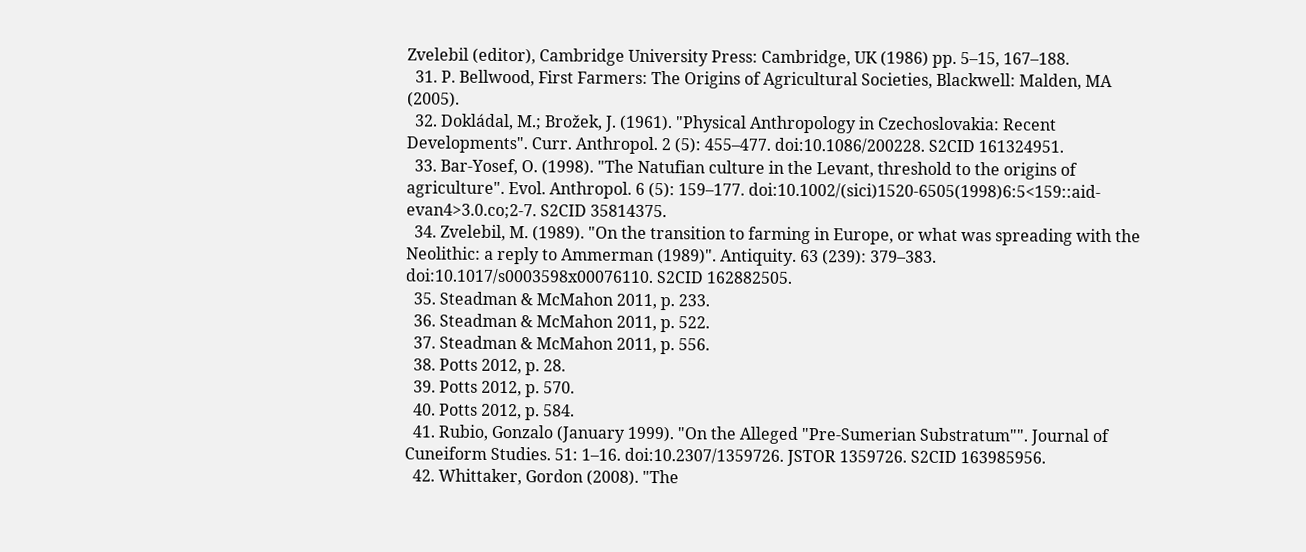Zvelebil (editor), Cambridge University Press: Cambridge, UK (1986) pp. 5–15, 167–188.
  31. P. Bellwood, First Farmers: The Origins of Agricultural Societies, Blackwell: Malden, MA (2005).
  32. Dokládal, M.; Brožek, J. (1961). "Physical Anthropology in Czechoslovakia: Recent Developments". Curr. Anthropol. 2 (5): 455–477. doi:10.1086/200228. S2CID 161324951.
  33. Bar-Yosef, O. (1998). "The Natufian culture in the Levant, threshold to the origins of agriculture". Evol. Anthropol. 6 (5): 159–177. doi:10.1002/(sici)1520-6505(1998)6:5<159::aid-evan4>3.0.co;2-7. S2CID 35814375.
  34. Zvelebil, M. (1989). "On the transition to farming in Europe, or what was spreading with the Neolithic: a reply to Ammerman (1989)". Antiquity. 63 (239): 379–383. doi:10.1017/s0003598x00076110. S2CID 162882505.
  35. Steadman & McMahon 2011, p. 233.
  36. Steadman & McMahon 2011, p. 522.
  37. Steadman & McMahon 2011, p. 556.
  38. Potts 2012, p. 28.
  39. Potts 2012, p. 570.
  40. Potts 2012, p. 584.
  41. Rubio, Gonzalo (January 1999). "On the Alleged "Pre-Sumerian Substratum"". Journal of Cuneiform Studies. 51: 1–16. doi:10.2307/1359726. JSTOR 1359726. S2CID 163985956.
  42. Whittaker, Gordon (2008). "The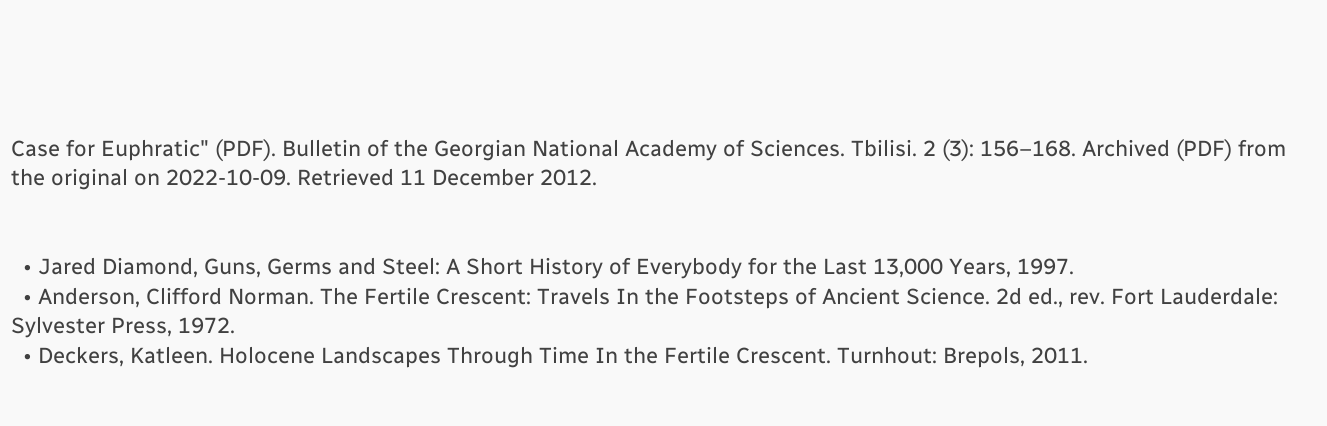Case for Euphratic" (PDF). Bulletin of the Georgian National Academy of Sciences. Tbilisi. 2 (3): 156–168. Archived (PDF) from the original on 2022-10-09. Retrieved 11 December 2012.


  • Jared Diamond, Guns, Germs and Steel: A Short History of Everybody for the Last 13,000 Years, 1997.
  • Anderson, Clifford Norman. The Fertile Crescent: Travels In the Footsteps of Ancient Science. 2d ed., rev. Fort Lauderdale: Sylvester Press, 1972.
  • Deckers, Katleen. Holocene Landscapes Through Time In the Fertile Crescent. Turnhout: Brepols, 2011.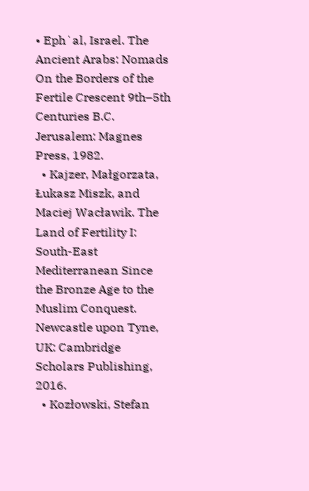• Ephʻal, Israel. The Ancient Arabs: Nomads On the Borders of the Fertile Crescent 9th–5th Centuries B.C. Jerusalem: Magnes Press, 1982.
  • Kajzer, Małgorzata, Łukasz Miszk, and Maciej Wacławik. The Land of Fertility I: South-East Mediterranean Since the Bronze Age to the Muslim Conquest. Newcastle upon Tyne, UK: Cambridge Scholars Publishing, 2016.
  • Kozłowski, Stefan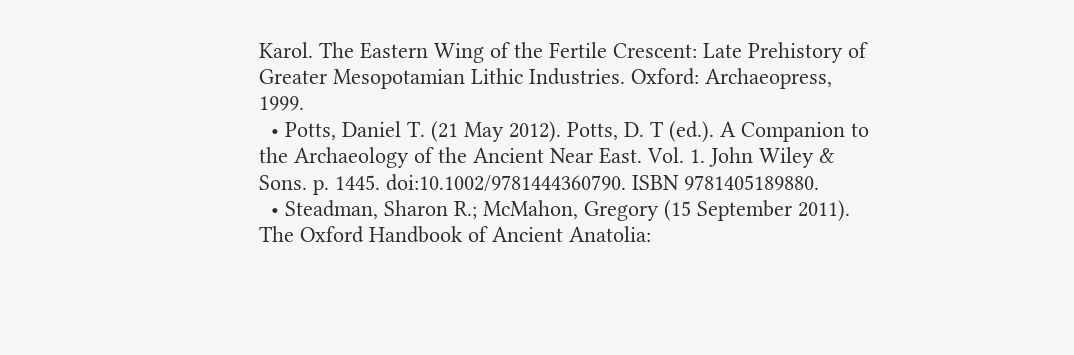Karol. The Eastern Wing of the Fertile Crescent: Late Prehistory of Greater Mesopotamian Lithic Industries. Oxford: Archaeopress, 1999.
  • Potts, Daniel T. (21 May 2012). Potts, D. T (ed.). A Companion to the Archaeology of the Ancient Near East. Vol. 1. John Wiley & Sons. p. 1445. doi:10.1002/9781444360790. ISBN 9781405189880.
  • Steadman, Sharon R.; McMahon, Gregory (15 September 2011). The Oxford Handbook of Ancient Anatolia: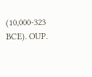(10,000-323 BCE). OUP.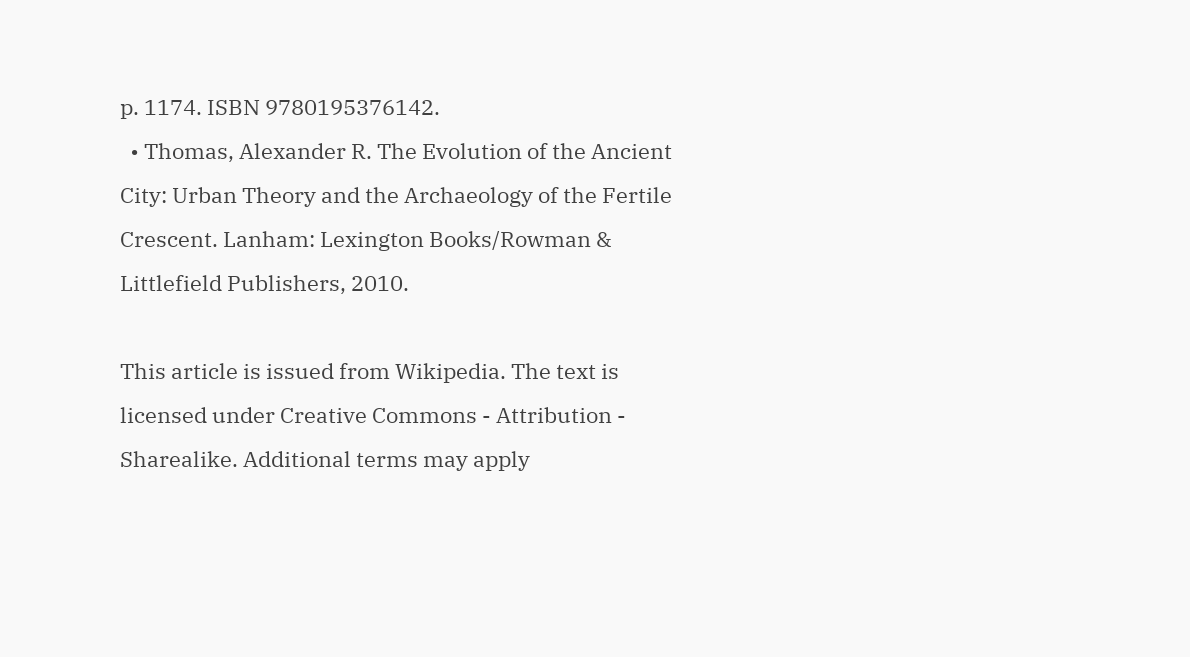p. 1174. ISBN 9780195376142.
  • Thomas, Alexander R. The Evolution of the Ancient City: Urban Theory and the Archaeology of the Fertile Crescent. Lanham: Lexington Books/Rowman & Littlefield Publishers, 2010.

This article is issued from Wikipedia. The text is licensed under Creative Commons - Attribution - Sharealike. Additional terms may apply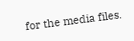for the media files.